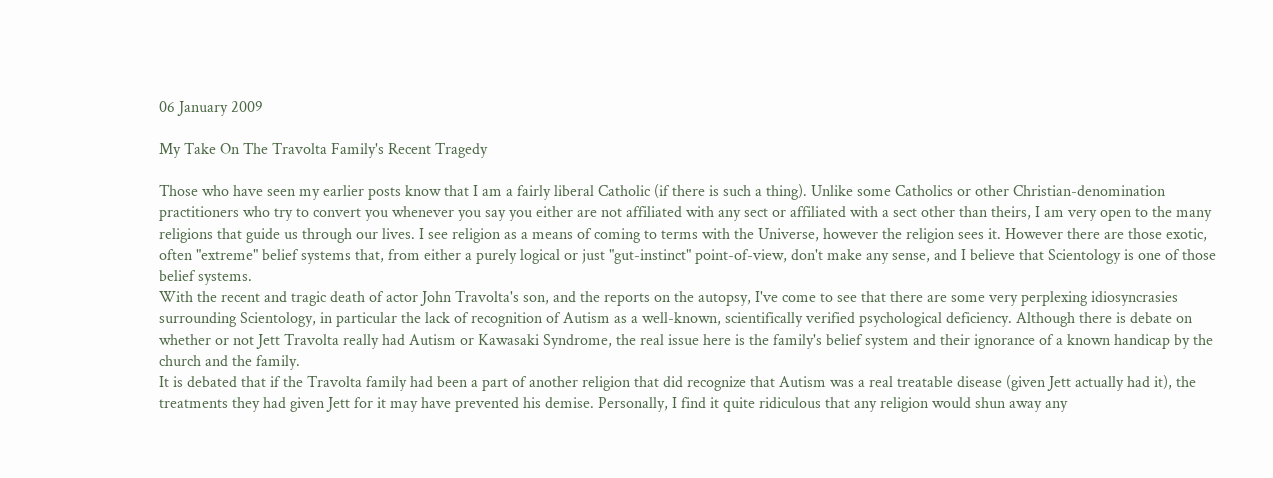06 January 2009

My Take On The Travolta Family's Recent Tragedy

Those who have seen my earlier posts know that I am a fairly liberal Catholic (if there is such a thing). Unlike some Catholics or other Christian-denomination practitioners who try to convert you whenever you say you either are not affiliated with any sect or affiliated with a sect other than theirs, I am very open to the many religions that guide us through our lives. I see religion as a means of coming to terms with the Universe, however the religion sees it. However there are those exotic, often "extreme" belief systems that, from either a purely logical or just "gut-instinct" point-of-view, don't make any sense, and I believe that Scientology is one of those belief systems.
With the recent and tragic death of actor John Travolta's son, and the reports on the autopsy, I've come to see that there are some very perplexing idiosyncrasies surrounding Scientology, in particular the lack of recognition of Autism as a well-known, scientifically verified psychological deficiency. Although there is debate on whether or not Jett Travolta really had Autism or Kawasaki Syndrome, the real issue here is the family's belief system and their ignorance of a known handicap by the church and the family.
It is debated that if the Travolta family had been a part of another religion that did recognize that Autism was a real treatable disease (given Jett actually had it), the treatments they had given Jett for it may have prevented his demise. Personally, I find it quite ridiculous that any religion would shun away any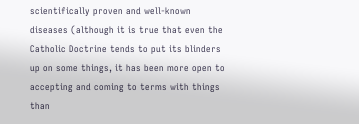scientifically proven and well-known diseases (although it is true that even the Catholic Doctrine tends to put its blinders up on some things, it has been more open to accepting and coming to terms with things than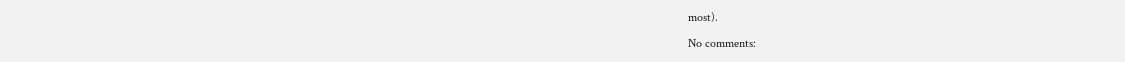most).

No comments: